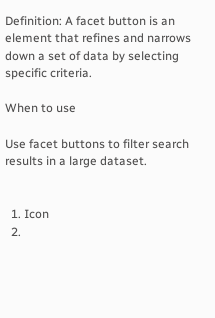Definition: A facet button is an element that refines and narrows down a set of data by selecting specific criteria.

When to use

Use facet buttons to filter search results in a large dataset.


  1. Icon
  2.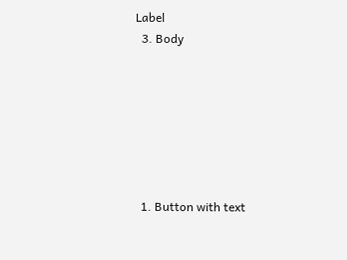Label
  3. Body







  1. Button with text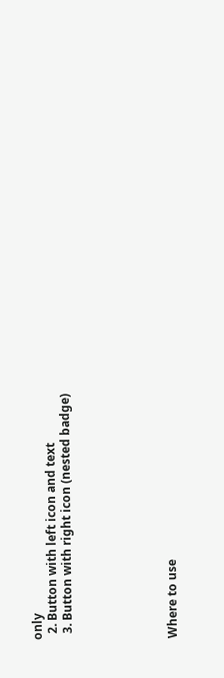only
  2. Button with left icon and text
  3. Button with right icon (nested badge)






Where to use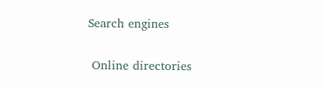Search engines

 Online directories